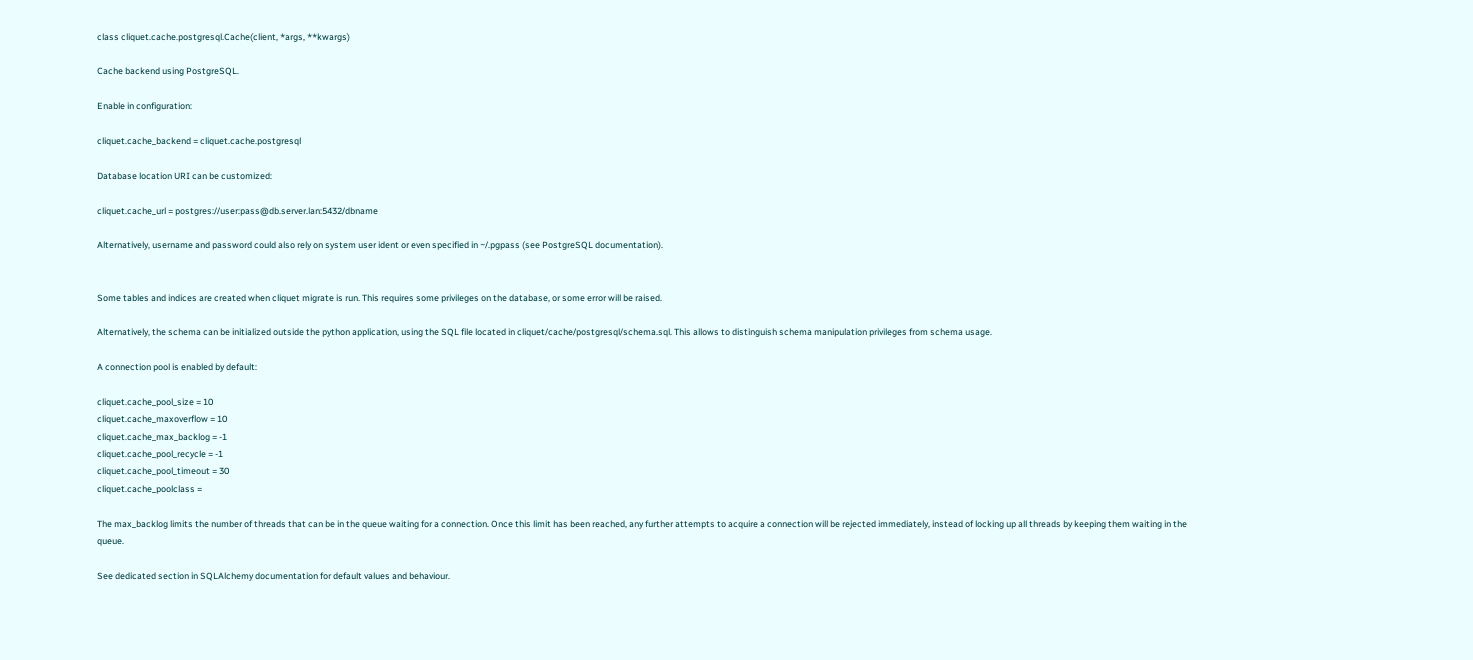class cliquet.cache.postgresql.Cache(client, *args, **kwargs)

Cache backend using PostgreSQL.

Enable in configuration:

cliquet.cache_backend = cliquet.cache.postgresql

Database location URI can be customized:

cliquet.cache_url = postgres://user:pass@db.server.lan:5432/dbname

Alternatively, username and password could also rely on system user ident or even specified in ~/.pgpass (see PostgreSQL documentation).


Some tables and indices are created when cliquet migrate is run. This requires some privileges on the database, or some error will be raised.

Alternatively, the schema can be initialized outside the python application, using the SQL file located in cliquet/cache/postgresql/schema.sql. This allows to distinguish schema manipulation privileges from schema usage.

A connection pool is enabled by default:

cliquet.cache_pool_size = 10
cliquet.cache_maxoverflow = 10
cliquet.cache_max_backlog = -1
cliquet.cache_pool_recycle = -1
cliquet.cache_pool_timeout = 30
cliquet.cache_poolclass =

The max_backlog limits the number of threads that can be in the queue waiting for a connection. Once this limit has been reached, any further attempts to acquire a connection will be rejected immediately, instead of locking up all threads by keeping them waiting in the queue.

See dedicated section in SQLAlchemy documentation for default values and behaviour.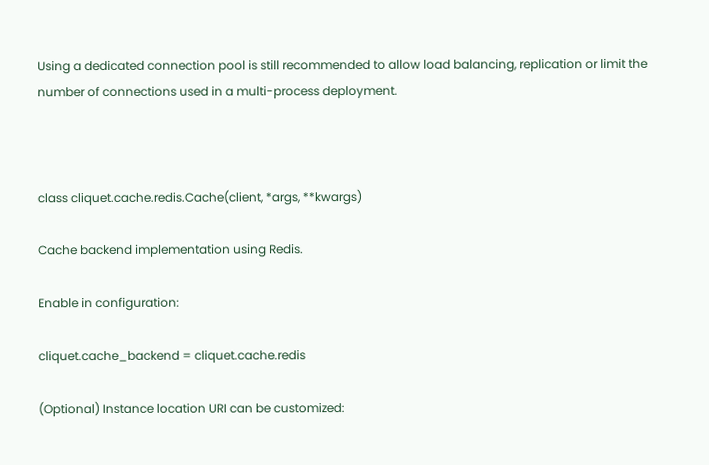Using a dedicated connection pool is still recommended to allow load balancing, replication or limit the number of connections used in a multi-process deployment.



class cliquet.cache.redis.Cache(client, *args, **kwargs)

Cache backend implementation using Redis.

Enable in configuration:

cliquet.cache_backend = cliquet.cache.redis

(Optional) Instance location URI can be customized: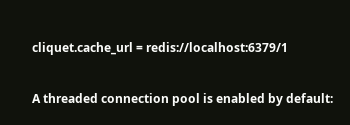cliquet.cache_url = redis://localhost:6379/1

A threaded connection pool is enabled by default: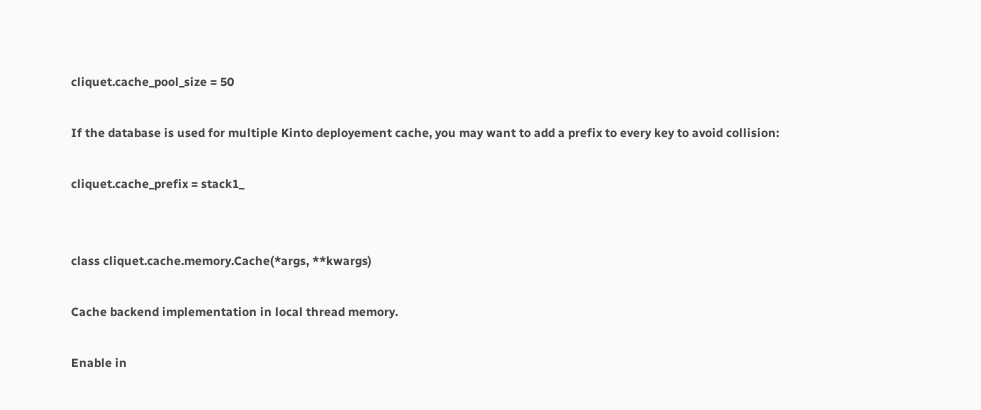cliquet.cache_pool_size = 50

If the database is used for multiple Kinto deployement cache, you may want to add a prefix to every key to avoid collision:

cliquet.cache_prefix = stack1_


class cliquet.cache.memory.Cache(*args, **kwargs)

Cache backend implementation in local thread memory.

Enable in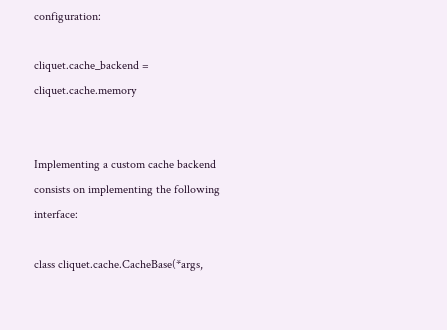configuration:

cliquet.cache_backend = cliquet.cache.memory


Implementing a custom cache backend consists on implementing the following interface:

class cliquet.cache.CacheBase(*args,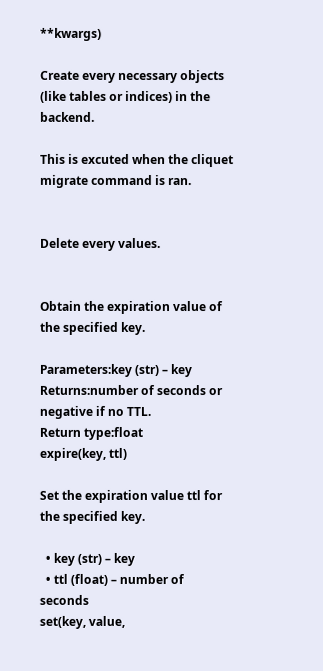**kwargs)

Create every necessary objects (like tables or indices) in the backend.

This is excuted when the cliquet migrate command is ran.


Delete every values.


Obtain the expiration value of the specified key.

Parameters:key (str) – key
Returns:number of seconds or negative if no TTL.
Return type:float
expire(key, ttl)

Set the expiration value ttl for the specified key.

  • key (str) – key
  • ttl (float) – number of seconds
set(key, value,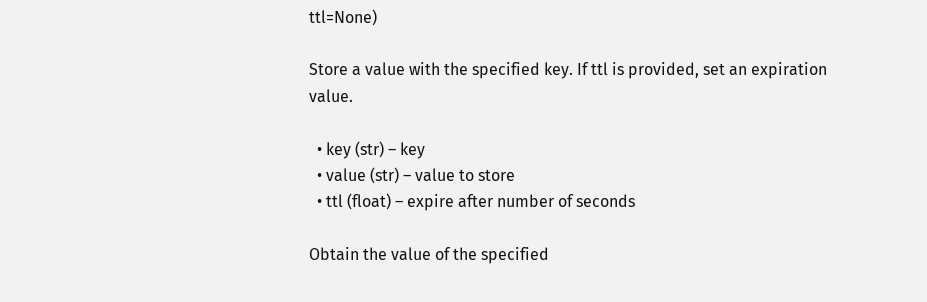ttl=None)

Store a value with the specified key. If ttl is provided, set an expiration value.

  • key (str) – key
  • value (str) – value to store
  • ttl (float) – expire after number of seconds

Obtain the value of the specified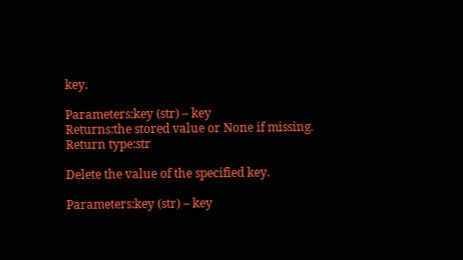key.

Parameters:key (str) – key
Returns:the stored value or None if missing.
Return type:str

Delete the value of the specified key.

Parameters:key (str) – key